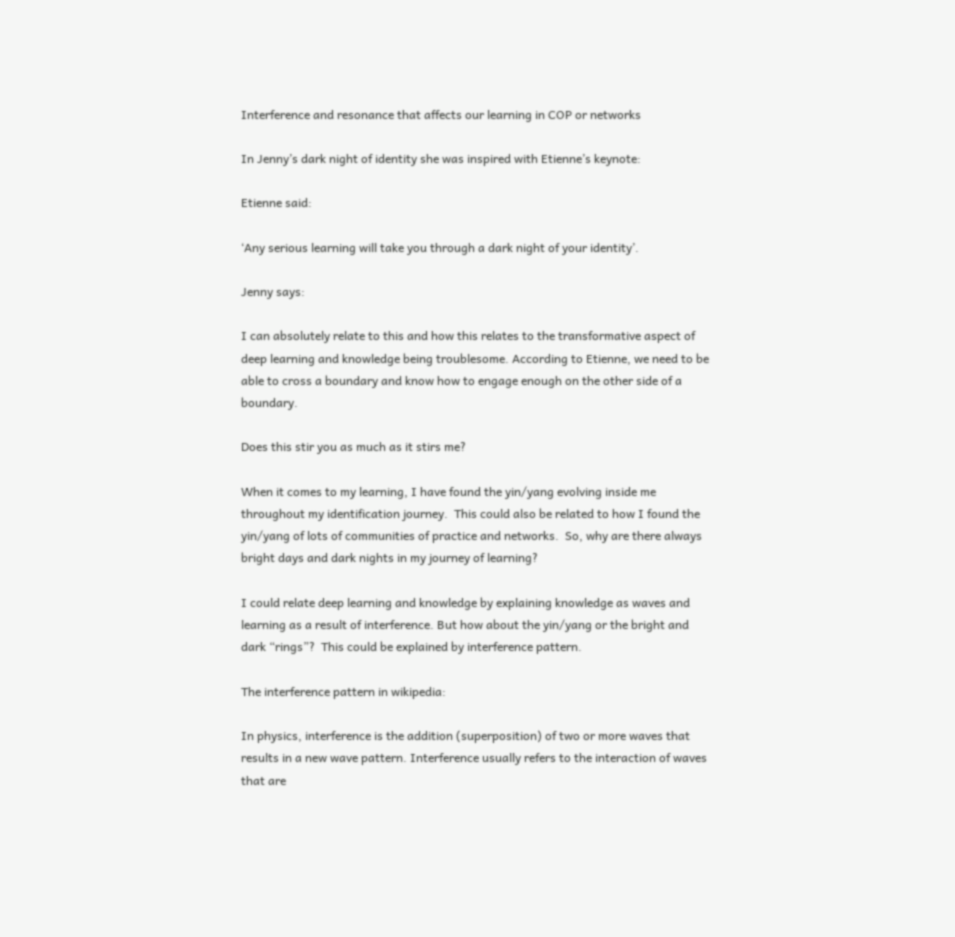Interference and resonance that affects our learning in COP or networks

In Jenny’s dark night of identity she was inspired with Etienne’s keynote:

Etienne said:

‘Any serious learning will take you through a dark night of your identity’.

Jenny says:

I can absolutely relate to this and how this relates to the transformative aspect of deep learning and knowledge being troublesome. According to Etienne, we need to be able to cross a boundary and know how to engage enough on the other side of a boundary.

Does this stir you as much as it stirs me?

When it comes to my learning, I have found the yin/yang evolving inside me throughout my identification journey.  This could also be related to how I found the yin/yang of lots of communities of practice and networks.  So, why are there always bright days and dark nights in my journey of learning?

I could relate deep learning and knowledge by explaining knowledge as waves and learning as a result of interference. But how about the yin/yang or the bright and dark “rings”?  This could be explained by interference pattern.

The interference pattern in wikipedia:

In physics, interference is the addition (superposition) of two or more waves that results in a new wave pattern. Interference usually refers to the interaction of waves that are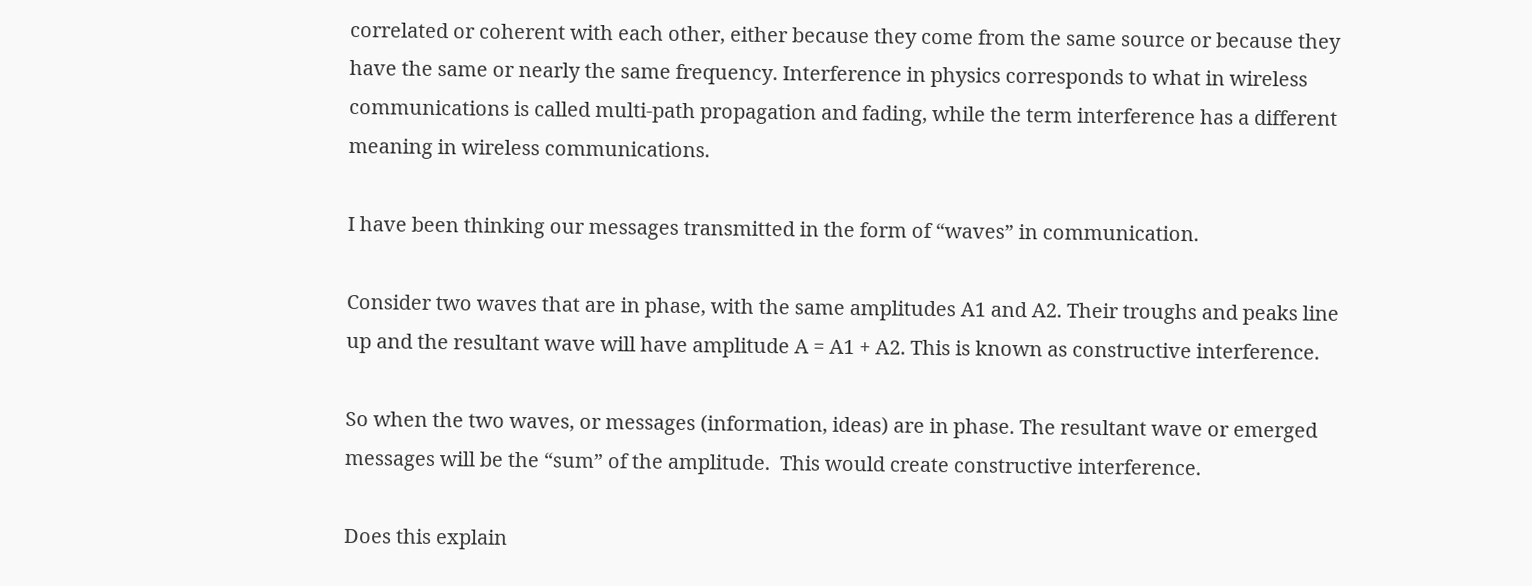correlated or coherent with each other, either because they come from the same source or because they have the same or nearly the same frequency. Interference in physics corresponds to what in wireless communications is called multi-path propagation and fading, while the term interference has a different meaning in wireless communications.

I have been thinking our messages transmitted in the form of “waves” in communication.

Consider two waves that are in phase, with the same amplitudes A1 and A2. Their troughs and peaks line up and the resultant wave will have amplitude A = A1 + A2. This is known as constructive interference.

So when the two waves, or messages (information, ideas) are in phase. The resultant wave or emerged messages will be the “sum” of the amplitude.  This would create constructive interference.

Does this explain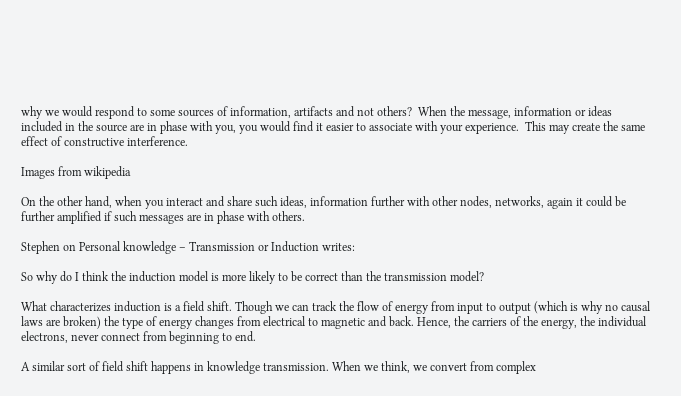why we would respond to some sources of information, artifacts and not others?  When the message, information or ideas included in the source are in phase with you, you would find it easier to associate with your experience.  This may create the same effect of constructive interference.

Images from wikipedia

On the other hand, when you interact and share such ideas, information further with other nodes, networks, again it could be further amplified if such messages are in phase with others.

Stephen on Personal knowledge – Transmission or Induction writes:

So why do I think the induction model is more likely to be correct than the transmission model?

What characterizes induction is a field shift. Though we can track the flow of energy from input to output (which is why no causal laws are broken) the type of energy changes from electrical to magnetic and back. Hence, the carriers of the energy, the individual electrons, never connect from beginning to end.

A similar sort of field shift happens in knowledge transmission. When we think, we convert from complex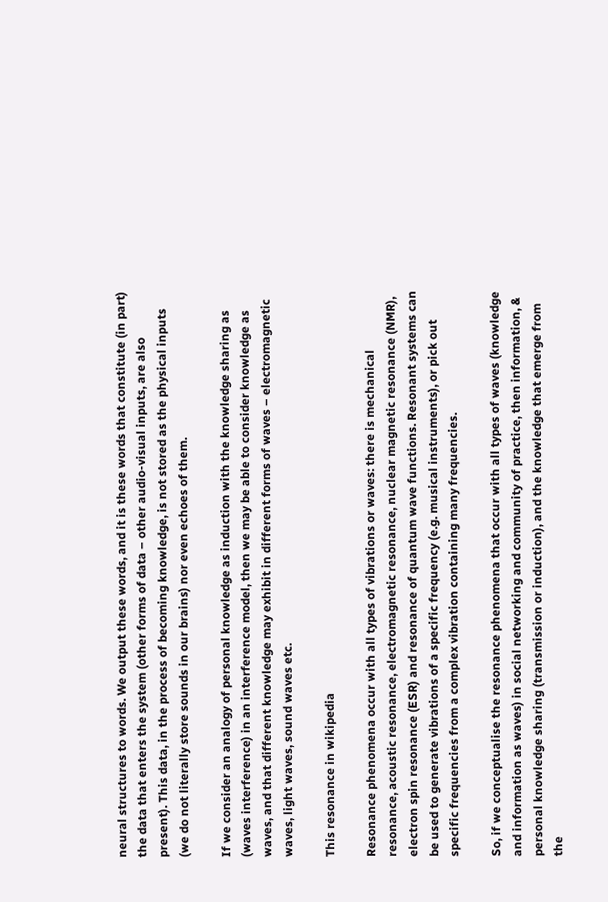neural structures to words. We output these words, and it is these words that constitute (in part) the data that enters the system (other forms of data – other audio-visual inputs, are also present). This data, in the process of becoming knowledge, is not stored as the physical inputs (we do not literally store sounds in our brains) nor even echoes of them.

If we consider an analogy of personal knowledge as induction with the knowledge sharing as (waves interference) in an interference model, then we may be able to consider knowledge as waves, and that different knowledge may exhibit in different forms of waves – electromagnetic waves, light waves, sound waves etc.

This resonance in wikipedia

Resonance phenomena occur with all types of vibrations or waves: there is mechanical resonance, acoustic resonance, electromagnetic resonance, nuclear magnetic resonance (NMR), electron spin resonance (ESR) and resonance of quantum wave functions. Resonant systems can be used to generate vibrations of a specific frequency (e.g. musical instruments), or pick out specific frequencies from a complex vibration containing many frequencies.

So, if we conceptualise the resonance phenomena that occur with all types of waves (knowledge and information as waves) in social networking and community of practice, then information, & personal knowledge sharing (transmission or induction), and the knowledge that emerge from the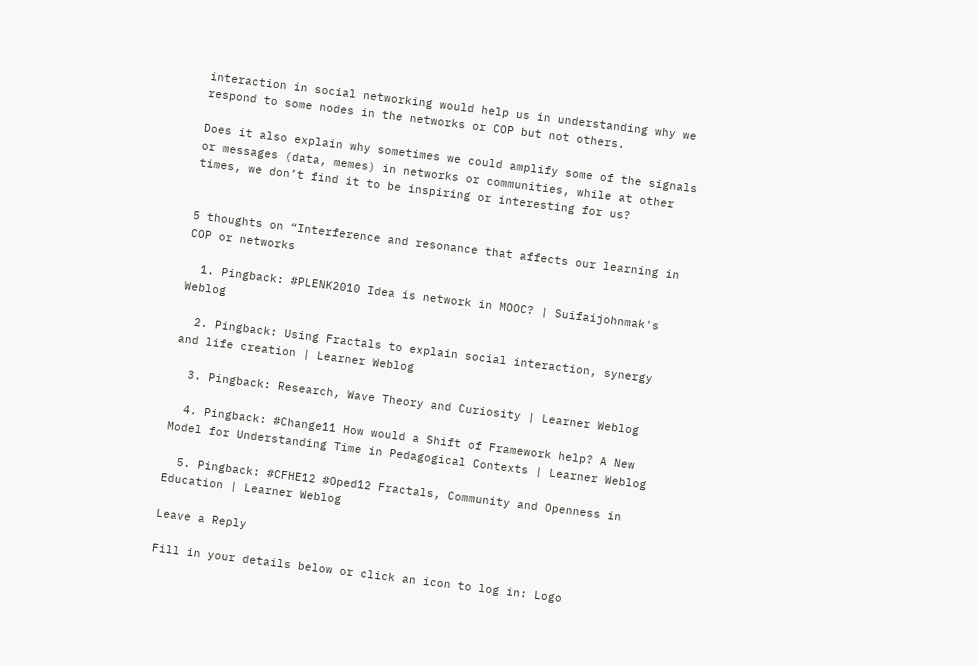interaction in social networking would help us in understanding why we respond to some nodes in the networks or COP but not others.

Does it also explain why sometimes we could amplify some of the signals or messages (data, memes) in networks or communities, while at other times, we don’t find it to be inspiring or interesting for us?


5 thoughts on “Interference and resonance that affects our learning in COP or networks

  1. Pingback: #PLENK2010 Idea is network in MOOC? | Suifaijohnmak's Weblog

  2. Pingback: Using Fractals to explain social interaction, synergy and life creation | Learner Weblog

  3. Pingback: Research, Wave Theory and Curiosity | Learner Weblog

  4. Pingback: #Change11 How would a Shift of Framework help? A New Model for Understanding Time in Pedagogical Contexts | Learner Weblog

  5. Pingback: #CFHE12 #Oped12 Fractals, Community and Openness in Education | Learner Weblog

Leave a Reply

Fill in your details below or click an icon to log in: Logo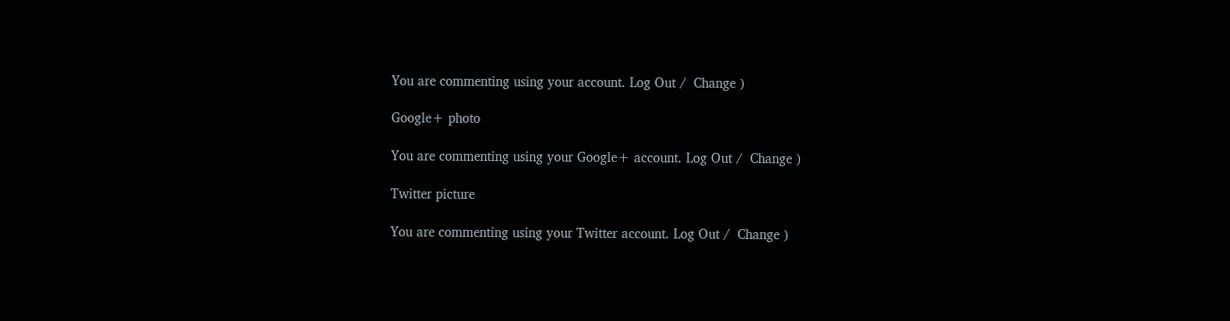You are commenting using your account. Log Out /  Change )

Google+ photo

You are commenting using your Google+ account. Log Out /  Change )

Twitter picture

You are commenting using your Twitter account. Log Out /  Change )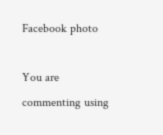Facebook photo

You are commenting using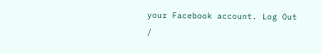your Facebook account. Log Out /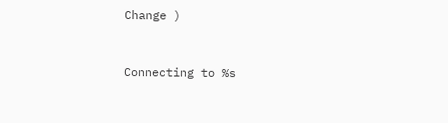Change )


Connecting to %s